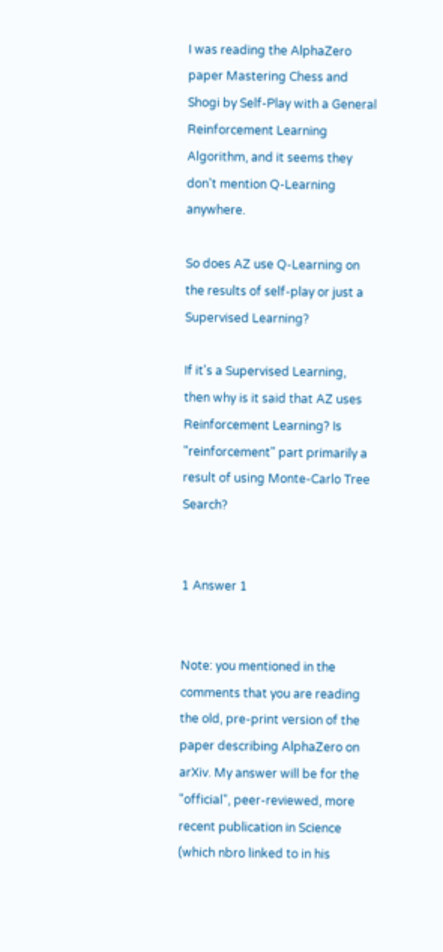I was reading the AlphaZero paper Mastering Chess and Shogi by Self-Play with a General Reinforcement Learning Algorithm, and it seems they don't mention Q-Learning anywhere.

So does AZ use Q-Learning on the results of self-play or just a Supervised Learning?

If it's a Supervised Learning, then why is it said that AZ uses Reinforcement Learning? Is "reinforcement" part primarily a result of using Monte-Carlo Tree Search?


1 Answer 1


Note: you mentioned in the comments that you are reading the old, pre-print version of the paper describing AlphaZero on arXiv. My answer will be for the "official", peer-reviewed, more recent publication in Science (which nbro linked to in his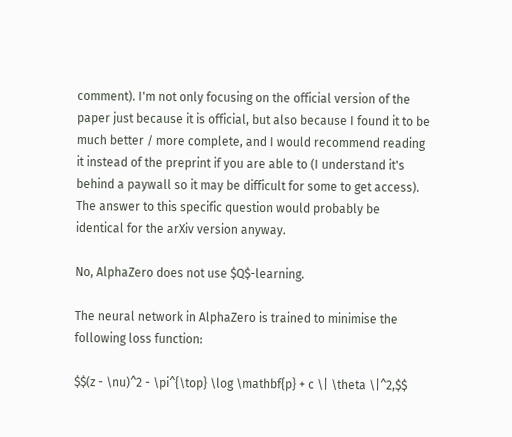comment). I'm not only focusing on the official version of the paper just because it is official, but also because I found it to be much better / more complete, and I would recommend reading it instead of the preprint if you are able to (I understand it's behind a paywall so it may be difficult for some to get access). The answer to this specific question would probably be identical for the arXiv version anyway.

No, AlphaZero does not use $Q$-learning.

The neural network in AlphaZero is trained to minimise the following loss function:

$$(z - \nu)^2 - \pi^{\top} \log \mathbf{p} + c \| \theta \|^2,$$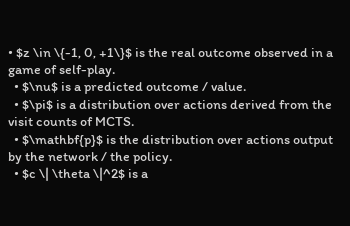• $z \in \{-1, 0, +1\}$ is the real outcome observed in a game of self-play.
  • $\nu$ is a predicted outcome / value.
  • $\pi$ is a distribution over actions derived from the visit counts of MCTS.
  • $\mathbf{p}$ is the distribution over actions output by the network / the policy.
  • $c \| \theta \|^2$ is a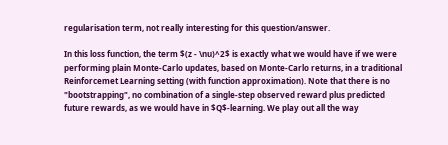regularisation term, not really interesting for this question/answer.

In this loss function, the term $(z - \nu)^2$ is exactly what we would have if we were performing plain Monte-Carlo updates, based on Monte-Carlo returns, in a traditional Reinforcemet Learning setting (with function approximation). Note that there is no "bootstrapping", no combination of a single-step observed reward plus predicted future rewards, as we would have in $Q$-learning. We play out all the way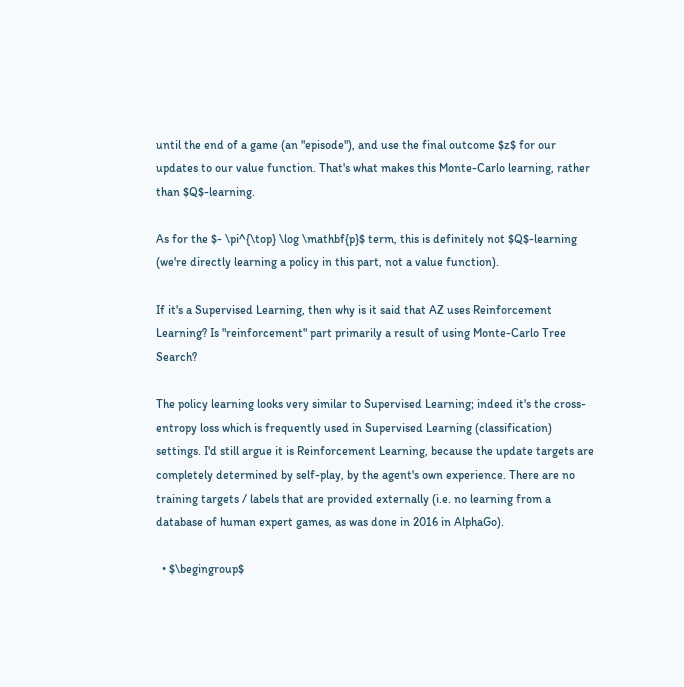until the end of a game (an "episode"), and use the final outcome $z$ for our updates to our value function. That's what makes this Monte-Carlo learning, rather than $Q$-learning.

As for the $- \pi^{\top} \log \mathbf{p}$ term, this is definitely not $Q$-learning (we're directly learning a policy in this part, not a value function).

If it's a Supervised Learning, then why is it said that AZ uses Reinforcement Learning? Is "reinforcement" part primarily a result of using Monte-Carlo Tree Search?

The policy learning looks very similar to Supervised Learning; indeed it's the cross-entropy loss which is frequently used in Supervised Learning (classification) settings. I'd still argue it is Reinforcement Learning, because the update targets are completely determined by self-play, by the agent's own experience. There are no training targets / labels that are provided externally (i.e. no learning from a database of human expert games, as was done in 2016 in AlphaGo).

  • $\begingroup$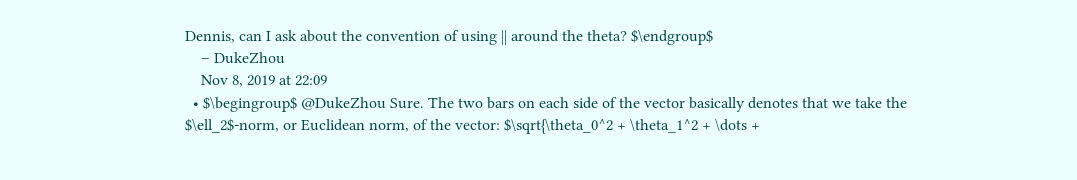Dennis, can I ask about the convention of using || around the theta? $\endgroup$
    – DukeZhou
    Nov 8, 2019 at 22:09
  • $\begingroup$ @DukeZhou Sure. The two bars on each side of the vector basically denotes that we take the $\ell_2$-norm, or Euclidean norm, of the vector: $\sqrt{\theta_0^2 + \theta_1^2 + \dots +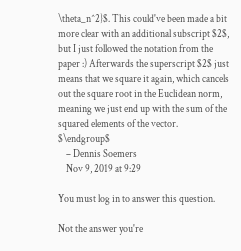\theta_n^2}$. This could've been made a bit more clear with an additional subscript $2$, but I just followed the notation from the paper :) Afterwards the superscript $2$ just means that we square it again, which cancels out the square root in the Euclidean norm, meaning we just end up with the sum of the squared elements of the vector. $\endgroup$
    – Dennis Soemers
    Nov 9, 2019 at 9:29

You must log in to answer this question.

Not the answer you're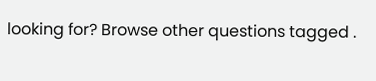looking for? Browse other questions tagged .